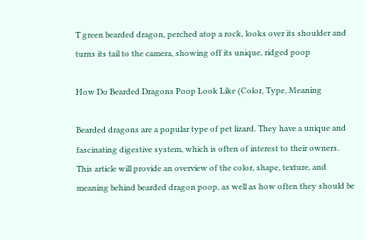T green bearded dragon, perched atop a rock, looks over its shoulder and turns its tail to the camera, showing off its unique, ridged poop

How Do Bearded Dragons Poop Look Like (Color, Type, Meaning

Bearded dragons are a popular type of pet lizard. They have a unique and fascinating digestive system, which is often of interest to their owners. This article will provide an overview of the color, shape, texture, and meaning behind bearded dragon poop, as well as how often they should be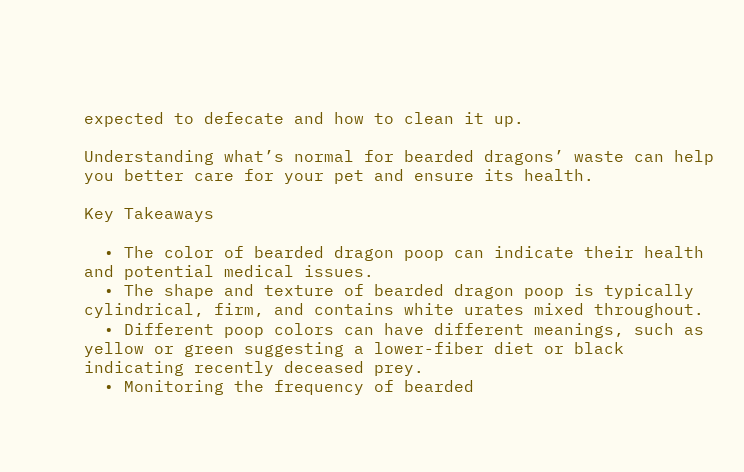expected to defecate and how to clean it up.

Understanding what’s normal for bearded dragons’ waste can help you better care for your pet and ensure its health.

Key Takeaways

  • The color of bearded dragon poop can indicate their health and potential medical issues.
  • The shape and texture of bearded dragon poop is typically cylindrical, firm, and contains white urates mixed throughout.
  • Different poop colors can have different meanings, such as yellow or green suggesting a lower-fiber diet or black indicating recently deceased prey.
  • Monitoring the frequency of bearded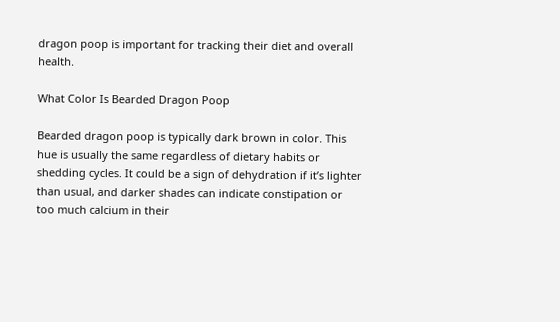dragon poop is important for tracking their diet and overall health.

What Color Is Bearded Dragon Poop

Bearded dragon poop is typically dark brown in color. This hue is usually the same regardless of dietary habits or shedding cycles. It could be a sign of dehydration if it’s lighter than usual, and darker shades can indicate constipation or too much calcium in their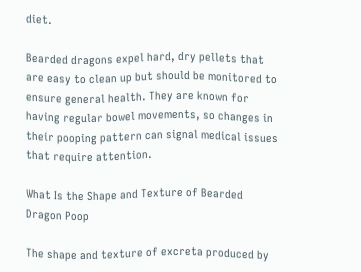diet.

Bearded dragons expel hard, dry pellets that are easy to clean up but should be monitored to ensure general health. They are known for having regular bowel movements, so changes in their pooping pattern can signal medical issues that require attention.

What Is the Shape and Texture of Bearded Dragon Poop

The shape and texture of excreta produced by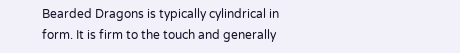Bearded Dragons is typically cylindrical in form. It is firm to the touch and generally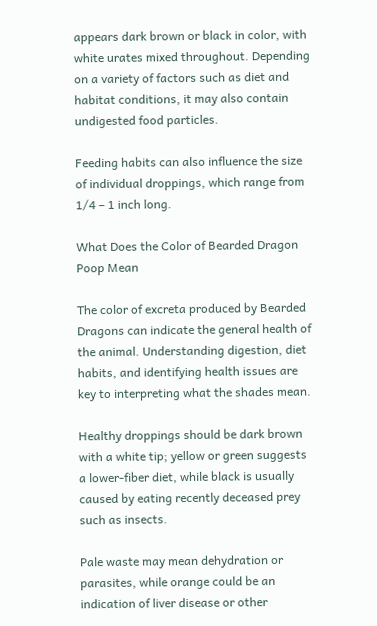appears dark brown or black in color, with white urates mixed throughout. Depending on a variety of factors such as diet and habitat conditions, it may also contain undigested food particles.

Feeding habits can also influence the size of individual droppings, which range from 1/4 – 1 inch long.

What Does the Color of Bearded Dragon Poop Mean

The color of excreta produced by Bearded Dragons can indicate the general health of the animal. Understanding digestion, diet habits, and identifying health issues are key to interpreting what the shades mean.

Healthy droppings should be dark brown with a white tip; yellow or green suggests a lower-fiber diet, while black is usually caused by eating recently deceased prey such as insects.

Pale waste may mean dehydration or parasites, while orange could be an indication of liver disease or other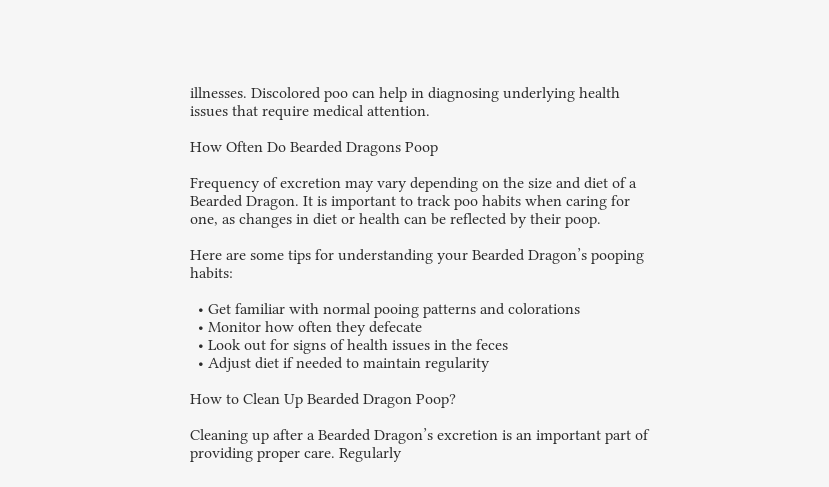illnesses. Discolored poo can help in diagnosing underlying health issues that require medical attention.

How Often Do Bearded Dragons Poop

Frequency of excretion may vary depending on the size and diet of a Bearded Dragon. It is important to track poo habits when caring for one, as changes in diet or health can be reflected by their poop.

Here are some tips for understanding your Bearded Dragon’s pooping habits:

  • Get familiar with normal pooing patterns and colorations
  • Monitor how often they defecate
  • Look out for signs of health issues in the feces
  • Adjust diet if needed to maintain regularity

How to Clean Up Bearded Dragon Poop?

Cleaning up after a Bearded Dragon’s excretion is an important part of providing proper care. Regularly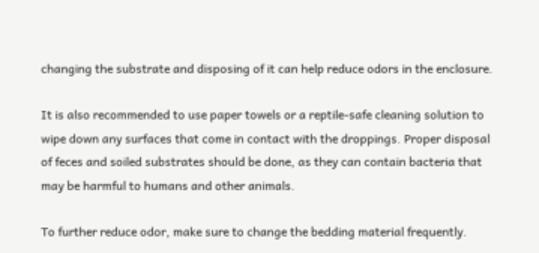changing the substrate and disposing of it can help reduce odors in the enclosure.

It is also recommended to use paper towels or a reptile-safe cleaning solution to wipe down any surfaces that come in contact with the droppings. Proper disposal of feces and soiled substrates should be done, as they can contain bacteria that may be harmful to humans and other animals.

To further reduce odor, make sure to change the bedding material frequently.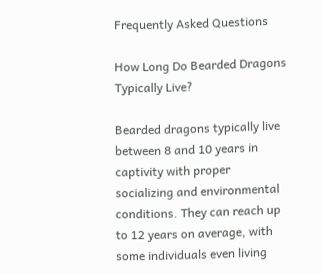Frequently Asked Questions

How Long Do Bearded Dragons Typically Live?

Bearded dragons typically live between 8 and 10 years in captivity with proper socializing and environmental conditions. They can reach up to 12 years on average, with some individuals even living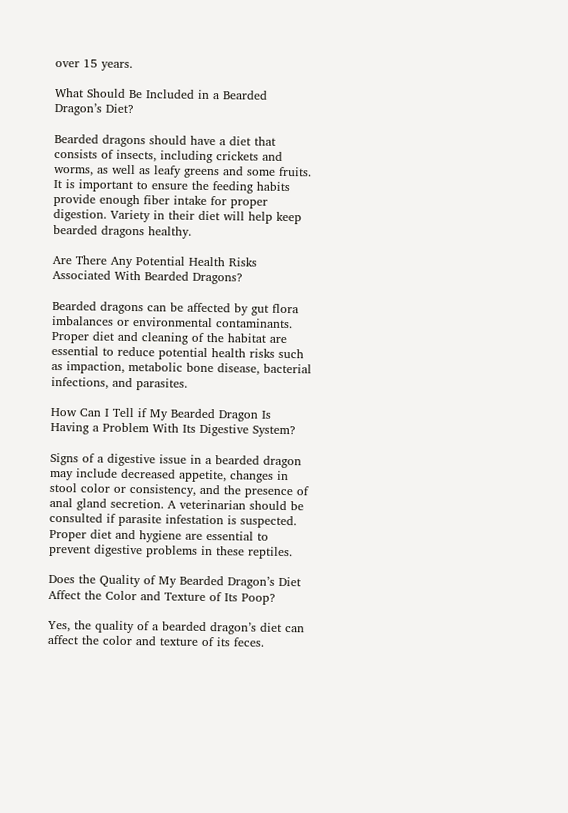over 15 years.

What Should Be Included in a Bearded Dragon’s Diet?

Bearded dragons should have a diet that consists of insects, including crickets and worms, as well as leafy greens and some fruits. It is important to ensure the feeding habits provide enough fiber intake for proper digestion. Variety in their diet will help keep bearded dragons healthy.

Are There Any Potential Health Risks Associated With Bearded Dragons?

Bearded dragons can be affected by gut flora imbalances or environmental contaminants. Proper diet and cleaning of the habitat are essential to reduce potential health risks such as impaction, metabolic bone disease, bacterial infections, and parasites.

How Can I Tell if My Bearded Dragon Is Having a Problem With Its Digestive System?

Signs of a digestive issue in a bearded dragon may include decreased appetite, changes in stool color or consistency, and the presence of anal gland secretion. A veterinarian should be consulted if parasite infestation is suspected. Proper diet and hygiene are essential to prevent digestive problems in these reptiles.

Does the Quality of My Bearded Dragon’s Diet Affect the Color and Texture of Its Poop?

Yes, the quality of a bearded dragon’s diet can affect the color and texture of its feces.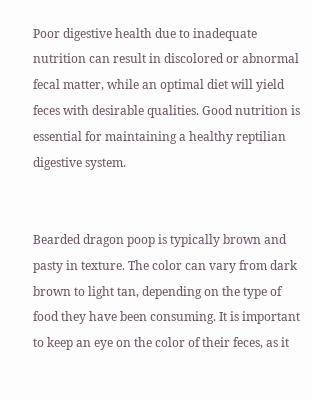Poor digestive health due to inadequate nutrition can result in discolored or abnormal fecal matter, while an optimal diet will yield feces with desirable qualities. Good nutrition is essential for maintaining a healthy reptilian digestive system.


Bearded dragon poop is typically brown and pasty in texture. The color can vary from dark brown to light tan, depending on the type of food they have been consuming. It is important to keep an eye on the color of their feces, as it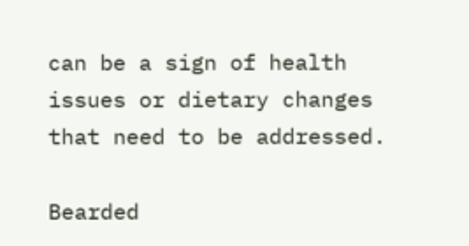can be a sign of health issues or dietary changes that need to be addressed.

Bearded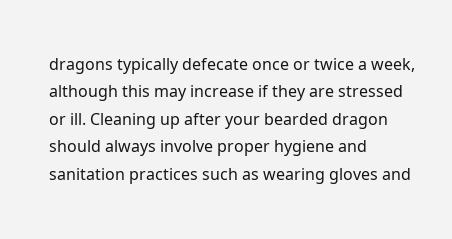dragons typically defecate once or twice a week, although this may increase if they are stressed or ill. Cleaning up after your bearded dragon should always involve proper hygiene and sanitation practices such as wearing gloves and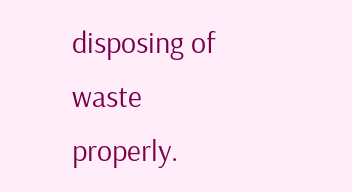disposing of waste properly.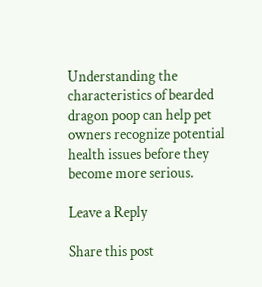Understanding the characteristics of bearded dragon poop can help pet owners recognize potential health issues before they become more serious.

Leave a Reply

Share this post